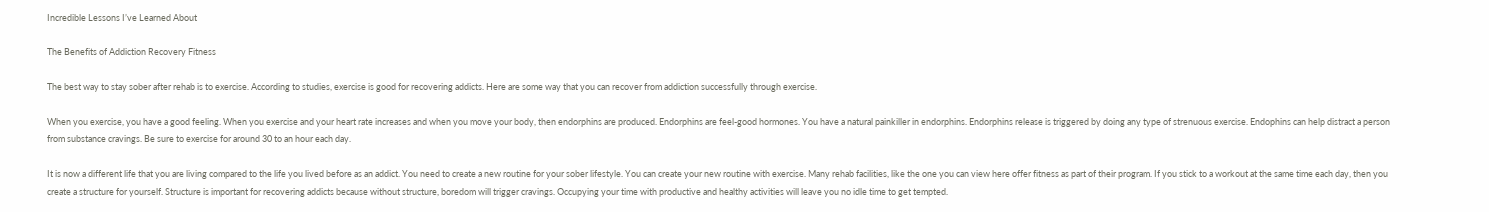Incredible Lessons I’ve Learned About

The Benefits of Addiction Recovery Fitness

The best way to stay sober after rehab is to exercise. According to studies, exercise is good for recovering addicts. Here are some way that you can recover from addiction successfully through exercise.

When you exercise, you have a good feeling. When you exercise and your heart rate increases and when you move your body, then endorphins are produced. Endorphins are feel-good hormones. You have a natural painkiller in endorphins. Endorphins release is triggered by doing any type of strenuous exercise. Endophins can help distract a person from substance cravings. Be sure to exercise for around 30 to an hour each day.

It is now a different life that you are living compared to the life you lived before as an addict. You need to create a new routine for your sober lifestyle. You can create your new routine with exercise. Many rehab facilities, like the one you can view here offer fitness as part of their program. If you stick to a workout at the same time each day, then you create a structure for yourself. Structure is important for recovering addicts because without structure, boredom will trigger cravings. Occupying your time with productive and healthy activities will leave you no idle time to get tempted.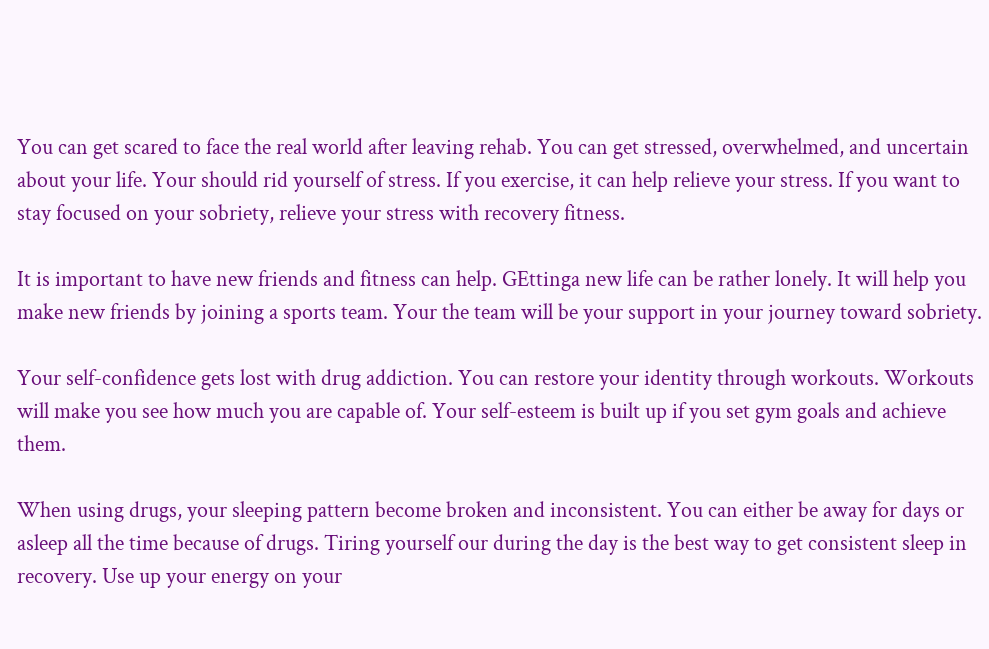You can get scared to face the real world after leaving rehab. You can get stressed, overwhelmed, and uncertain about your life. Your should rid yourself of stress. If you exercise, it can help relieve your stress. If you want to stay focused on your sobriety, relieve your stress with recovery fitness.

It is important to have new friends and fitness can help. GEttinga new life can be rather lonely. It will help you make new friends by joining a sports team. Your the team will be your support in your journey toward sobriety.

Your self-confidence gets lost with drug addiction. You can restore your identity through workouts. Workouts will make you see how much you are capable of. Your self-esteem is built up if you set gym goals and achieve them.

When using drugs, your sleeping pattern become broken and inconsistent. You can either be away for days or asleep all the time because of drugs. Tiring yourself our during the day is the best way to get consistent sleep in recovery. Use up your energy on your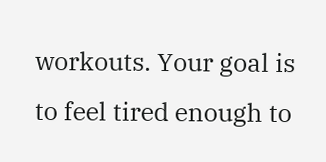workouts. Your goal is to feel tired enough to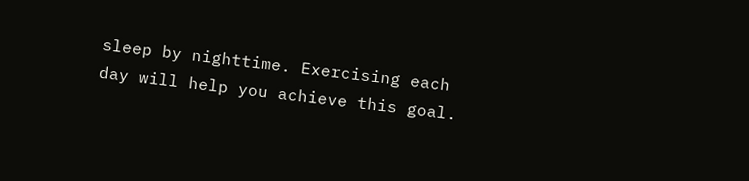sleep by nighttime. Exercising each day will help you achieve this goal.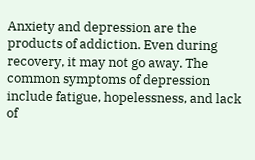Anxiety and depression are the products of addiction. Even during recovery, it may not go away. The common symptoms of depression include fatigue, hopelessness, and lack of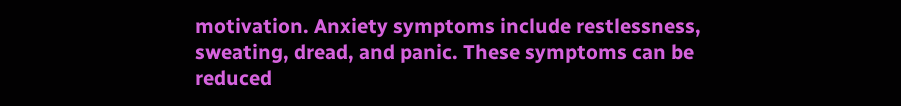motivation. Anxiety symptoms include restlessness, sweating, dread, and panic. These symptoms can be reduced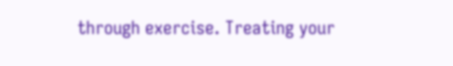through exercise. Treating your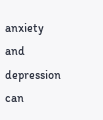anxiety and depression can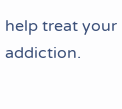help treat your addiction.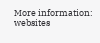More information: websites